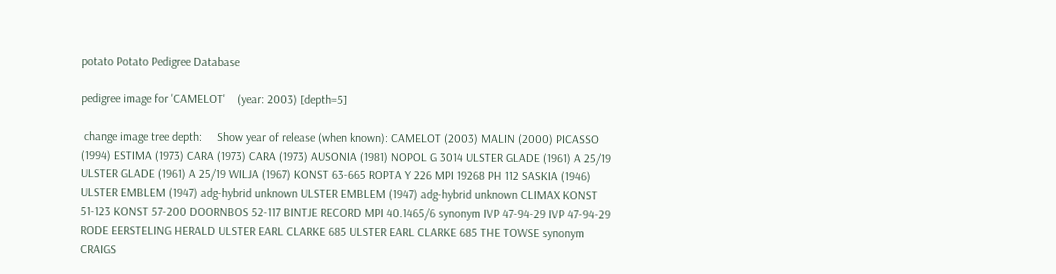potato Potato Pedigree Database

pedigree image for 'CAMELOT'    (year: 2003) [depth=5]

 change image tree depth:     Show year of release (when known): CAMELOT (2003) MALIN (2000) PICASSO (1994) ESTIMA (1973) CARA (1973) CARA (1973) AUSONIA (1981) NOPOL G 3014 ULSTER GLADE (1961) A 25/19 ULSTER GLADE (1961) A 25/19 WILJA (1967) KONST 63-665 ROPTA Y 226 MPI 19268 PH 112 SASKIA (1946) ULSTER EMBLEM (1947) adg-hybrid unknown ULSTER EMBLEM (1947) adg-hybrid unknown CLIMAX KONST 51-123 KONST 57-200 DOORNBOS 52-117 BINTJE RECORD MPI 40.1465/6 synonym IVP 47-94-29 IVP 47-94-29 RODE EERSTELING HERALD ULSTER EARL CLARKE 685 ULSTER EARL CLARKE 685 THE TOWSE synonym CRAIGS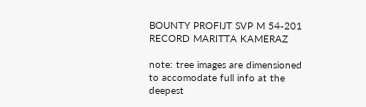BOUNTY PROFIJT SVP M 54-201 RECORD MARITTA KAMERAZ

note: tree images are dimensioned to accomodate full info at the deepest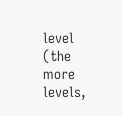level (the more levels,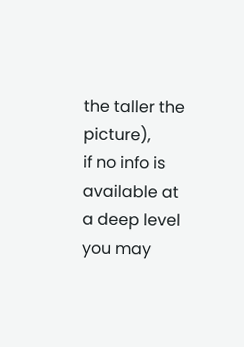the taller the picture),
if no info is available at a deep level you may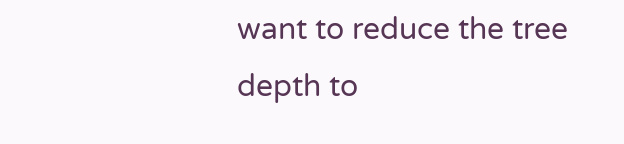want to reduce the tree depth to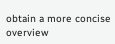obtain a more concise overview